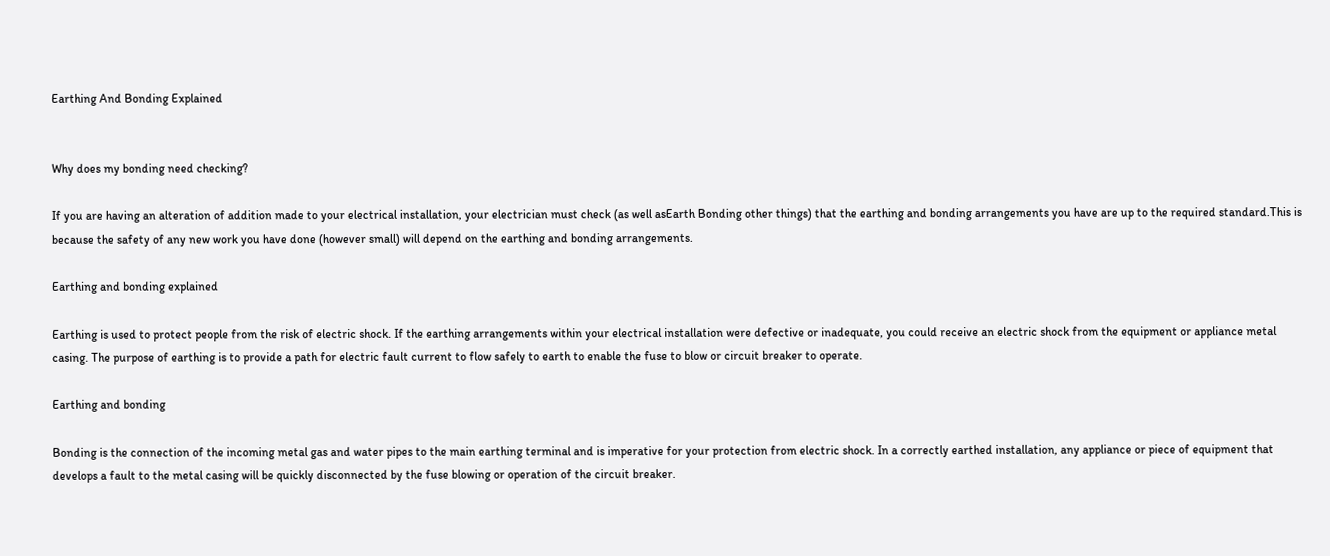Earthing And Bonding Explained


Why does my bonding need checking?

If you are having an alteration of addition made to your electrical installation, your electrician must check (as well asEarth Bonding other things) that the earthing and bonding arrangements you have are up to the required standard.This is because the safety of any new work you have done (however small) will depend on the earthing and bonding arrangements.

Earthing and bonding explained

Earthing is used to protect people from the risk of electric shock. If the earthing arrangements within your electrical installation were defective or inadequate, you could receive an electric shock from the equipment or appliance metal casing. The purpose of earthing is to provide a path for electric fault current to flow safely to earth to enable the fuse to blow or circuit breaker to operate.

Earthing and bonding

Bonding is the connection of the incoming metal gas and water pipes to the main earthing terminal and is imperative for your protection from electric shock. In a correctly earthed installation, any appliance or piece of equipment that develops a fault to the metal casing will be quickly disconnected by the fuse blowing or operation of the circuit breaker.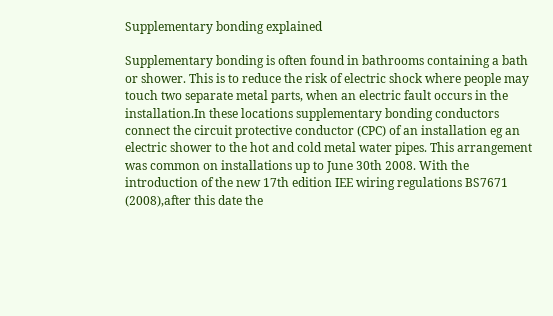Supplementary bonding explained

Supplementary bonding is often found in bathrooms containing a bath or shower. This is to reduce the risk of electric shock where people may touch two separate metal parts, when an electric fault occurs in the installation.In these locations supplementary bonding conductors connect the circuit protective conductor (CPC) of an installation eg an electric shower to the hot and cold metal water pipes. This arrangement was common on installations up to June 30th 2008. With the introduction of the new 17th edition IEE wiring regulations BS7671 (2008),after this date the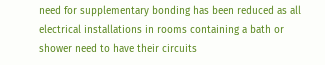need for supplementary bonding has been reduced as all electrical installations in rooms containing a bath or shower need to have their circuits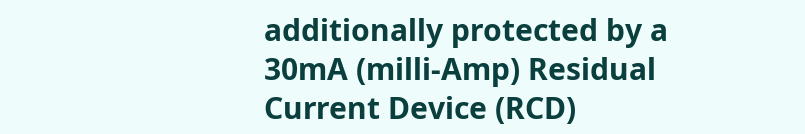additionally protected by a 30mA (milli-Amp) Residual Current Device (RCD)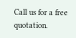Call us for a free quotation.